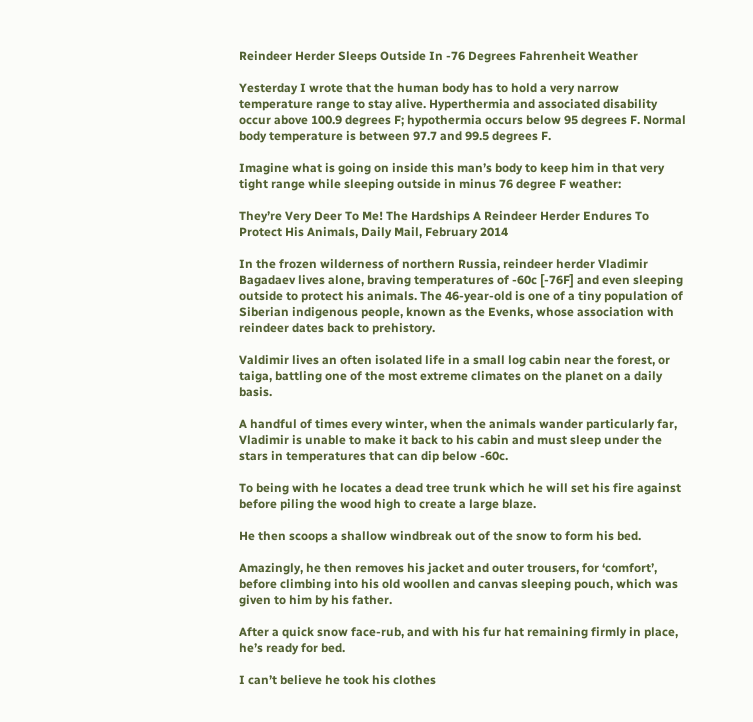Reindeer Herder Sleeps Outside In -76 Degrees Fahrenheit Weather

Yesterday I wrote that the human body has to hold a very narrow temperature range to stay alive. Hyperthermia and associated disability occur above 100.9 degrees F; hypothermia occurs below 95 degrees F. Normal body temperature is between 97.7 and 99.5 degrees F.

Imagine what is going on inside this man’s body to keep him in that very tight range while sleeping outside in minus 76 degree F weather:

They’re Very Deer To Me! The Hardships A Reindeer Herder Endures To Protect His Animals, Daily Mail, February 2014

In the frozen wilderness of northern Russia, reindeer herder Vladimir Bagadaev lives alone, braving temperatures of -60c [-76F] and even sleeping outside to protect his animals. The 46-year-old is one of a tiny population of Siberian indigenous people, known as the Evenks, whose association with reindeer dates back to prehistory.

Valdimir lives an often isolated life in a small log cabin near the forest, or taiga, battling one of the most extreme climates on the planet on a daily basis.

A handful of times every winter, when the animals wander particularly far, Vladimir is unable to make it back to his cabin and must sleep under the stars in temperatures that can dip below -60c.

To being with he locates a dead tree trunk which he will set his fire against before piling the wood high to create a large blaze.

He then scoops a shallow windbreak out of the snow to form his bed.

Amazingly, he then removes his jacket and outer trousers, for ‘comfort’, before climbing into his old woollen and canvas sleeping pouch, which was given to him by his father.

After a quick snow face-rub, and with his fur hat remaining firmly in place, he’s ready for bed.

I can’t believe he took his clothes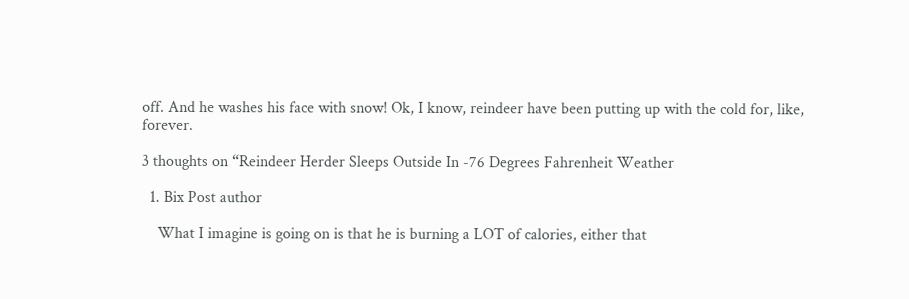off. And he washes his face with snow! Ok, I know, reindeer have been putting up with the cold for, like, forever.

3 thoughts on “Reindeer Herder Sleeps Outside In -76 Degrees Fahrenheit Weather

  1. Bix Post author

    What I imagine is going on is that he is burning a LOT of calories, either that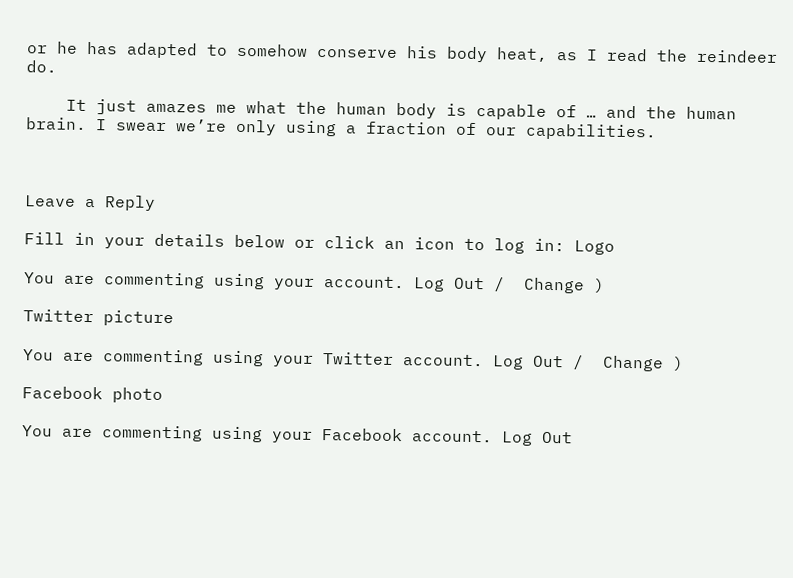or he has adapted to somehow conserve his body heat, as I read the reindeer do.

    It just amazes me what the human body is capable of … and the human brain. I swear we’re only using a fraction of our capabilities.



Leave a Reply

Fill in your details below or click an icon to log in: Logo

You are commenting using your account. Log Out /  Change )

Twitter picture

You are commenting using your Twitter account. Log Out /  Change )

Facebook photo

You are commenting using your Facebook account. Log Out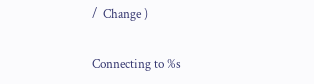/  Change )

Connecting to %s